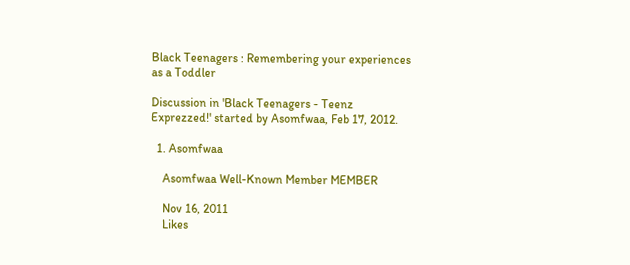Black Teenagers : Remembering your experiences as a Toddler

Discussion in 'Black Teenagers - Teenz Exprezzed!' started by Asomfwaa, Feb 17, 2012.

  1. Asomfwaa

    Asomfwaa Well-Known Member MEMBER

    Nov 16, 2011
    Likes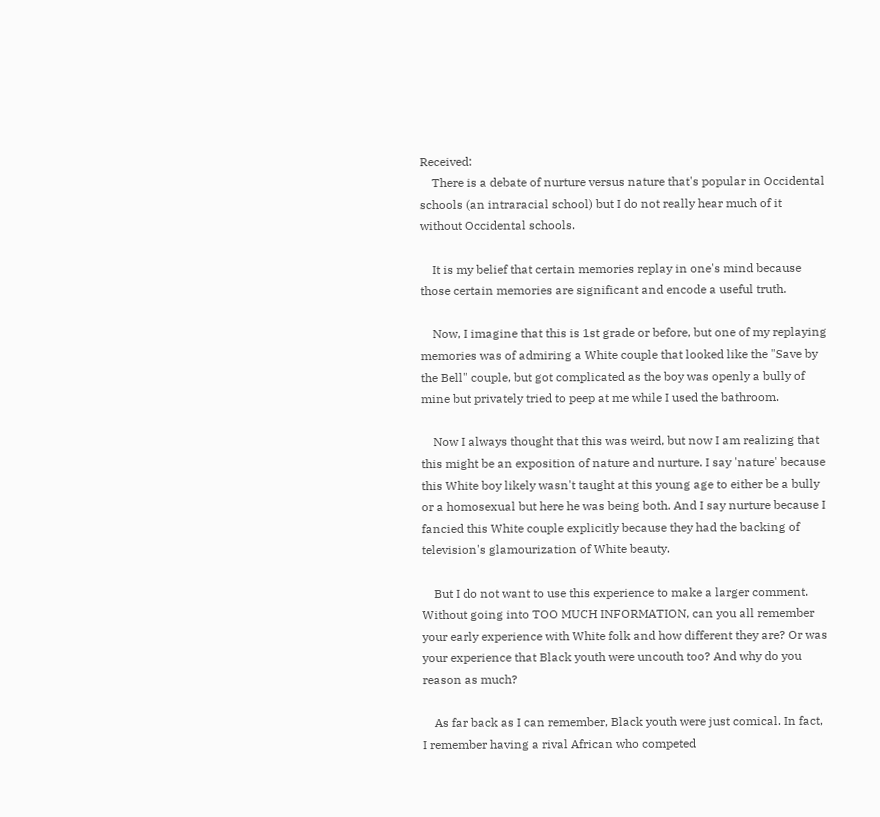Received:
    There is a debate of nurture versus nature that's popular in Occidental schools (an intraracial school) but I do not really hear much of it without Occidental schools.

    It is my belief that certain memories replay in one's mind because those certain memories are significant and encode a useful truth.

    Now, I imagine that this is 1st grade or before, but one of my replaying memories was of admiring a White couple that looked like the "Save by the Bell" couple, but got complicated as the boy was openly a bully of mine but privately tried to peep at me while I used the bathroom.

    Now I always thought that this was weird, but now I am realizing that this might be an exposition of nature and nurture. I say 'nature' because this White boy likely wasn't taught at this young age to either be a bully or a homosexual but here he was being both. And I say nurture because I fancied this White couple explicitly because they had the backing of television's glamourization of White beauty.

    But I do not want to use this experience to make a larger comment. Without going into TOO MUCH INFORMATION, can you all remember your early experience with White folk and how different they are? Or was your experience that Black youth were uncouth too? And why do you reason as much?

    As far back as I can remember, Black youth were just comical. In fact, I remember having a rival African who competed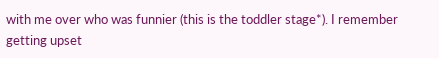with me over who was funnier (this is the toddler stage*). I remember getting upset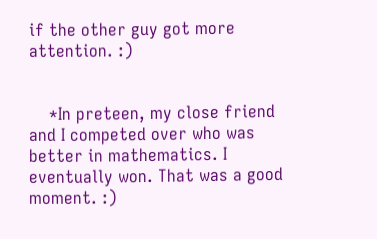if the other guy got more attention. :)


    *In preteen, my close friend and I competed over who was better in mathematics. I eventually won. That was a good moment. :)